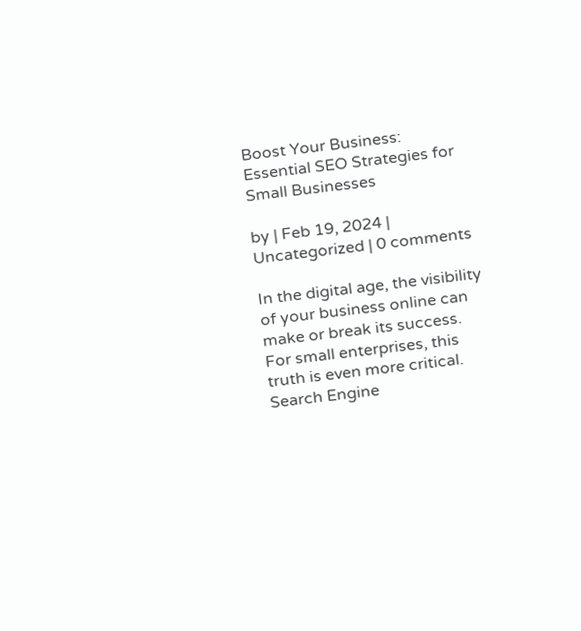Boost Your Business: Essential SEO Strategies for Small Businesses

by | Feb 19, 2024 | Uncategorized | 0 comments

In the digital age, the visibility of your business online can make or break its success. For small enterprises, this truth is even more critical. Search Engine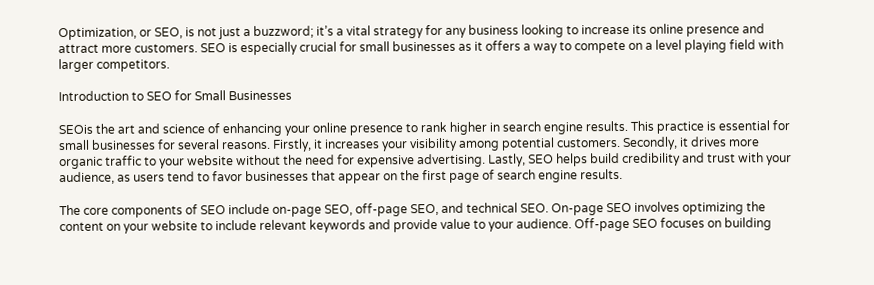Optimization, or SEO, is not just a buzzword; it’s a vital strategy for any business looking to increase its online presence and attract more customers. SEO is especially crucial for small businesses as it offers a way to compete on a level playing field with larger competitors.

Introduction to SEO for Small Businesses

SEOis the art and science of enhancing your online presence to rank higher in search engine results. This practice is essential for small businesses for several reasons. Firstly, it increases your visibility among potential customers. Secondly, it drives more organic traffic to your website without the need for expensive advertising. Lastly, SEO helps build credibility and trust with your audience, as users tend to favor businesses that appear on the first page of search engine results.

The core components of SEO include on-page SEO, off-page SEO, and technical SEO. On-page SEO involves optimizing the content on your website to include relevant keywords and provide value to your audience. Off-page SEO focuses on building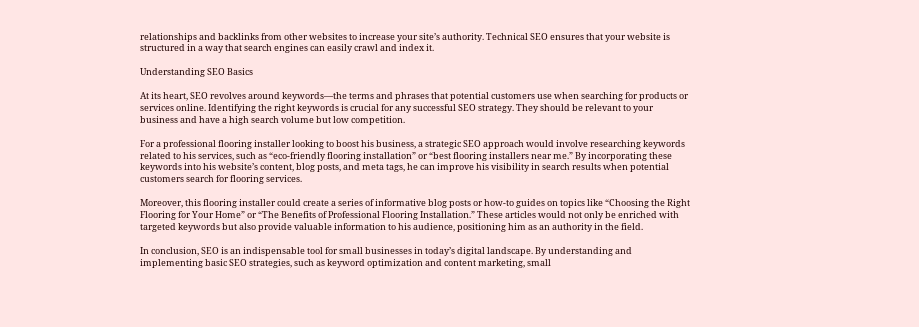relationships and backlinks from other websites to increase your site’s authority. Technical SEO ensures that your website is structured in a way that search engines can easily crawl and index it.

Understanding SEO Basics

At its heart, SEO revolves around keywords—the terms and phrases that potential customers use when searching for products or services online. Identifying the right keywords is crucial for any successful SEO strategy. They should be relevant to your business and have a high search volume but low competition.

For a professional flooring installer looking to boost his business, a strategic SEO approach would involve researching keywords related to his services, such as “eco-friendly flooring installation” or “best flooring installers near me.” By incorporating these keywords into his website’s content, blog posts, and meta tags, he can improve his visibility in search results when potential customers search for flooring services.

Moreover, this flooring installer could create a series of informative blog posts or how-to guides on topics like “Choosing the Right Flooring for Your Home” or “The Benefits of Professional Flooring Installation.” These articles would not only be enriched with targeted keywords but also provide valuable information to his audience, positioning him as an authority in the field.

In conclusion, SEO is an indispensable tool for small businesses in today’s digital landscape. By understanding and implementing basic SEO strategies, such as keyword optimization and content marketing, small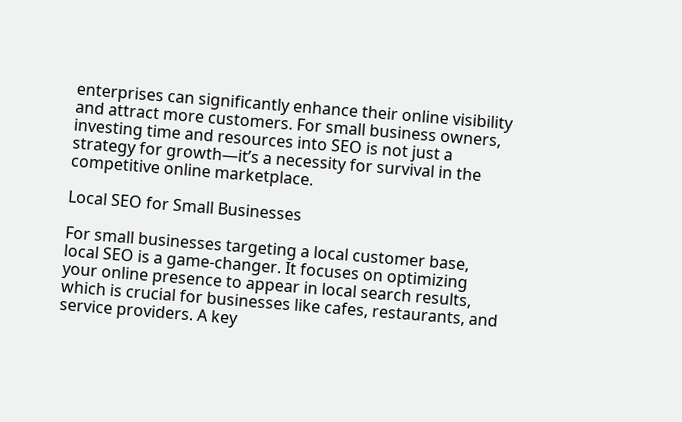enterprises can significantly enhance their online visibility and attract more customers. For small business owners, investing time and resources into SEO is not just a strategy for growth—it’s a necessity for survival in the competitive online marketplace.

Local SEO for Small Businesses

For small businesses targeting a local customer base, local SEO is a game-changer. It focuses on optimizing your online presence to appear in local search results, which is crucial for businesses like cafes, restaurants, and service providers. A key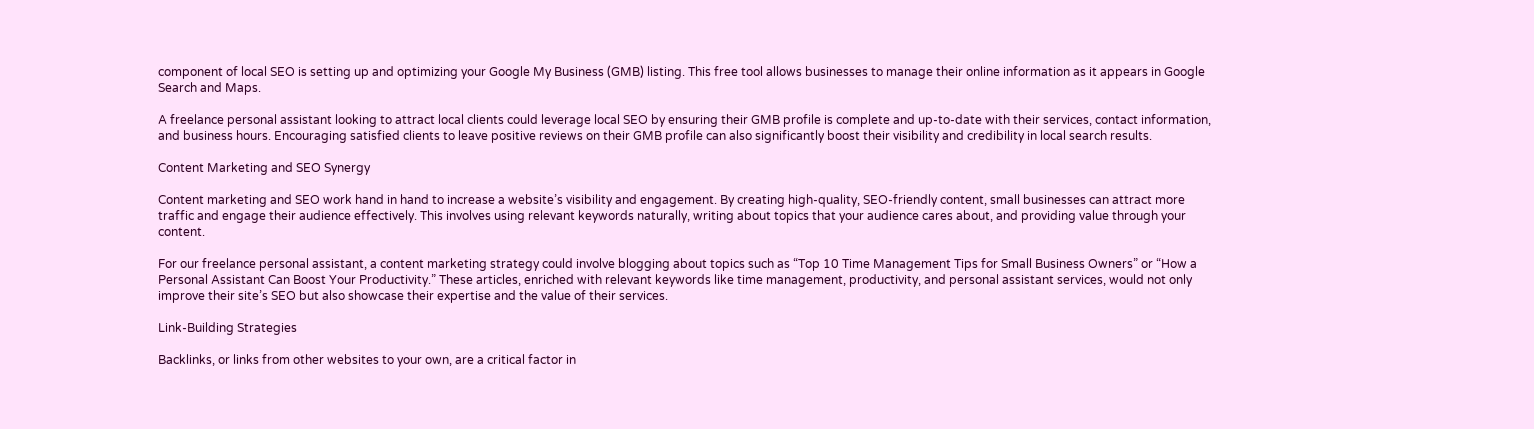component of local SEO is setting up and optimizing your Google My Business (GMB) listing. This free tool allows businesses to manage their online information as it appears in Google Search and Maps.

A freelance personal assistant looking to attract local clients could leverage local SEO by ensuring their GMB profile is complete and up-to-date with their services, contact information, and business hours. Encouraging satisfied clients to leave positive reviews on their GMB profile can also significantly boost their visibility and credibility in local search results.

Content Marketing and SEO Synergy

Content marketing and SEO work hand in hand to increase a website’s visibility and engagement. By creating high-quality, SEO-friendly content, small businesses can attract more traffic and engage their audience effectively. This involves using relevant keywords naturally, writing about topics that your audience cares about, and providing value through your content.

For our freelance personal assistant, a content marketing strategy could involve blogging about topics such as “Top 10 Time Management Tips for Small Business Owners” or “How a Personal Assistant Can Boost Your Productivity.” These articles, enriched with relevant keywords like time management, productivity, and personal assistant services, would not only improve their site’s SEO but also showcase their expertise and the value of their services.

Link-Building Strategies

Backlinks, or links from other websites to your own, are a critical factor in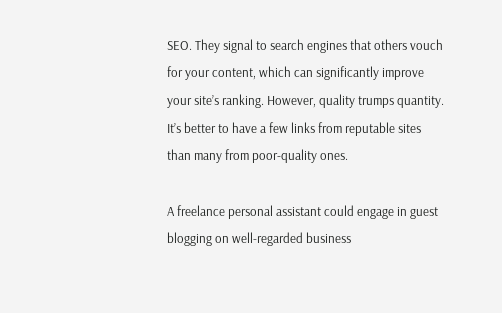SEO. They signal to search engines that others vouch for your content, which can significantly improve your site’s ranking. However, quality trumps quantity. It’s better to have a few links from reputable sites than many from poor-quality ones.

A freelance personal assistant could engage in guest blogging on well-regarded business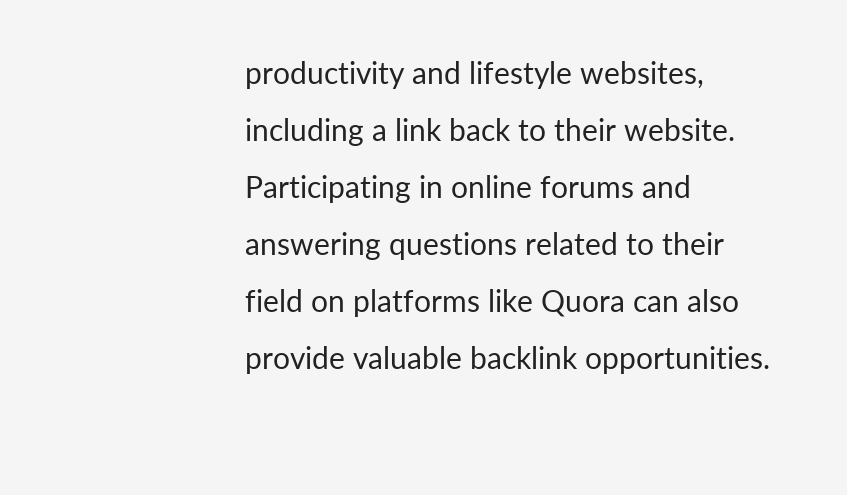productivity and lifestyle websites, including a link back to their website. Participating in online forums and answering questions related to their field on platforms like Quora can also provide valuable backlink opportunities.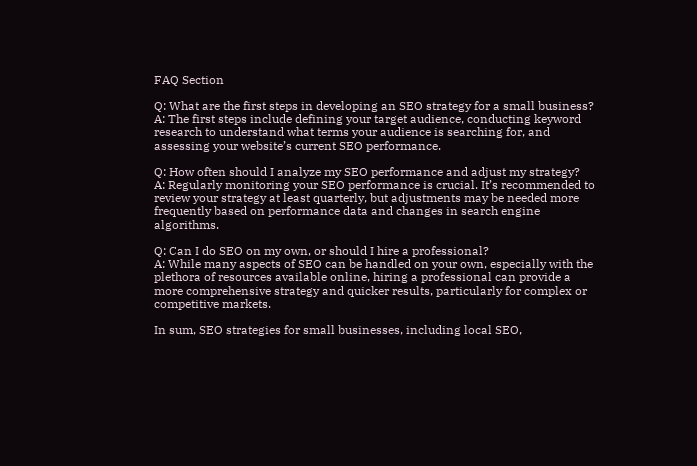FAQ Section

Q: What are the first steps in developing an SEO strategy for a small business?
A: The first steps include defining your target audience, conducting keyword research to understand what terms your audience is searching for, and assessing your website’s current SEO performance.

Q: How often should I analyze my SEO performance and adjust my strategy?
A: Regularly monitoring your SEO performance is crucial. It’s recommended to review your strategy at least quarterly, but adjustments may be needed more frequently based on performance data and changes in search engine algorithms.

Q: Can I do SEO on my own, or should I hire a professional?
A: While many aspects of SEO can be handled on your own, especially with the plethora of resources available online, hiring a professional can provide a more comprehensive strategy and quicker results, particularly for complex or competitive markets.

In sum, SEO strategies for small businesses, including local SEO,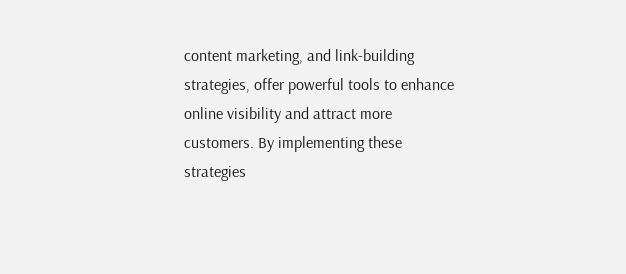content marketing, and link-building strategies, offer powerful tools to enhance online visibility and attract more customers. By implementing these strategies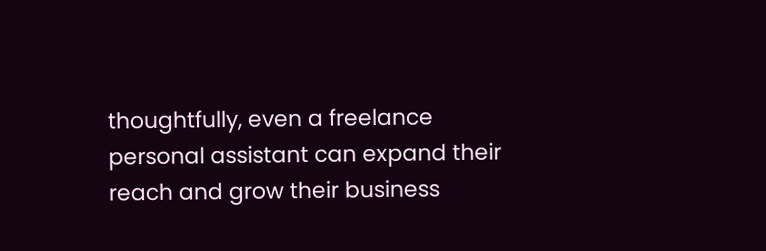thoughtfully, even a freelance personal assistant can expand their reach and grow their business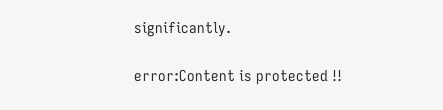significantly.

error:Content is protected !!